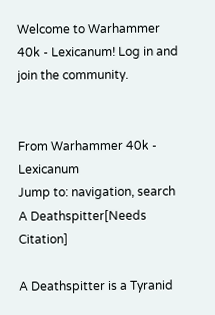Welcome to Warhammer 40k - Lexicanum! Log in and join the community.


From Warhammer 40k - Lexicanum
Jump to: navigation, search
A Deathspitter[Needs Citation]

A Deathspitter is a Tyranid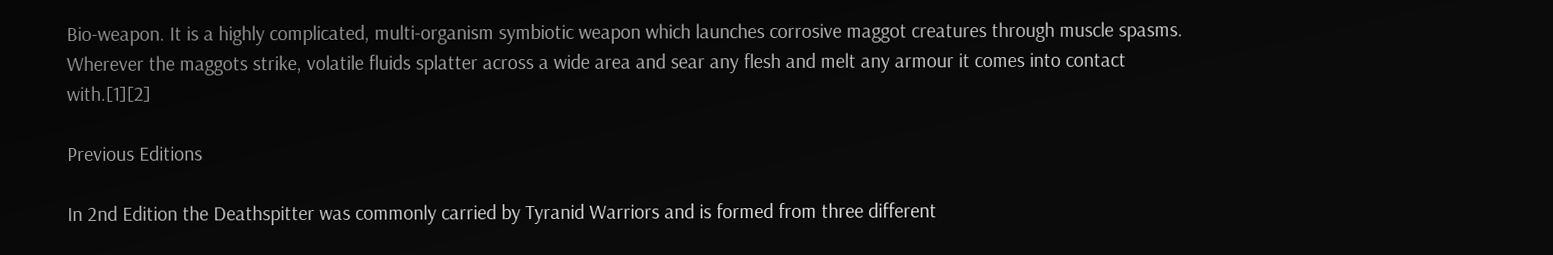Bio-weapon. It is a highly complicated, multi-organism symbiotic weapon which launches corrosive maggot creatures through muscle spasms. Wherever the maggots strike, volatile fluids splatter across a wide area and sear any flesh and melt any armour it comes into contact with.[1][2]

Previous Editions

In 2nd Edition the Deathspitter was commonly carried by Tyranid Warriors and is formed from three different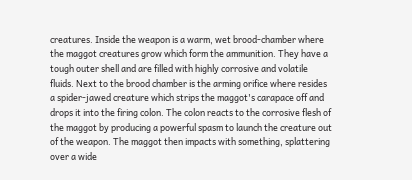creatures. Inside the weapon is a warm, wet brood-chamber where the maggot creatures grow which form the ammunition. They have a tough outer shell and are filled with highly corrosive and volatile fluids. Next to the brood chamber is the arming orifice where resides a spider-jawed creature which strips the maggot's carapace off and drops it into the firing colon. The colon reacts to the corrosive flesh of the maggot by producing a powerful spasm to launch the creature out of the weapon. The maggot then impacts with something, splattering over a wide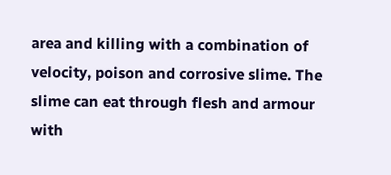area and killing with a combination of velocity, poison and corrosive slime. The slime can eat through flesh and armour with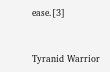ease.[3]


Tyranid Warrior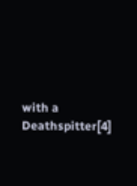with a Deathspitter[4]